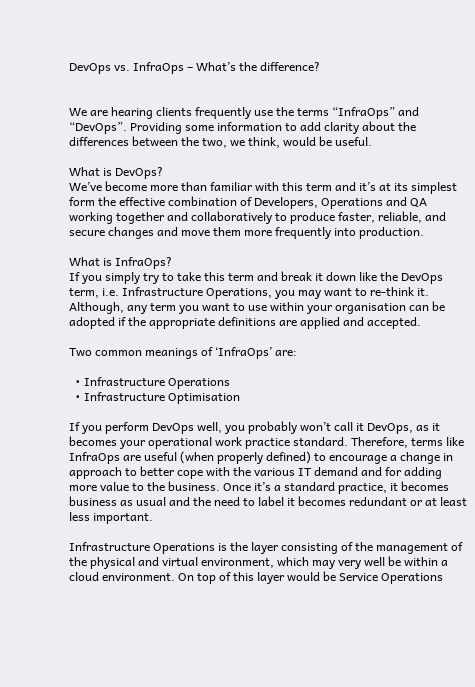DevOps vs. InfraOps – What’s the difference?


We are hearing clients frequently use the terms “InfraOps” and “DevOps”. Providing some information to add clarity about the differences between the two, we think, would be useful.

What is DevOps?
We’ve become more than familiar with this term and it’s at its simplest form the effective combination of Developers, Operations and QA working together and collaboratively to produce faster, reliable, and secure changes and move them more frequently into production.

What is InfraOps?
If you simply try to take this term and break it down like the DevOps term, i.e. Infrastructure Operations, you may want to re-think it. Although, any term you want to use within your organisation can be adopted if the appropriate definitions are applied and accepted.

Two common meanings of ‘InfraOps’ are:

  • Infrastructure Operations
  • Infrastructure Optimisation

If you perform DevOps well, you probably won’t call it DevOps, as it becomes your operational work practice standard. Therefore, terms like InfraOps are useful (when properly defined) to encourage a change in approach to better cope with the various IT demand and for adding more value to the business. Once it’s a standard practice, it becomes business as usual and the need to label it becomes redundant or at least less important.

Infrastructure Operations is the layer consisting of the management of the physical and virtual environment, which may very well be within a cloud environment. On top of this layer would be Service Operations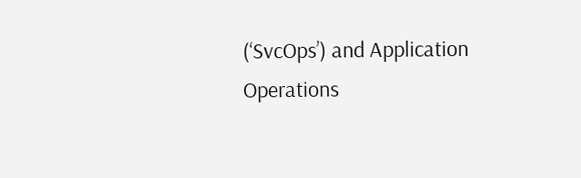(‘SvcOps’) and Application Operations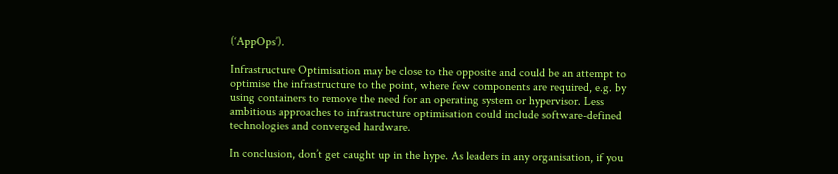(‘AppOps’).

Infrastructure Optimisation may be close to the opposite and could be an attempt to optimise the infrastructure to the point, where few components are required, e.g. by using containers to remove the need for an operating system or hypervisor. Less ambitious approaches to infrastructure optimisation could include software-defined technologies and converged hardware.

In conclusion, don’t get caught up in the hype. As leaders in any organisation, if you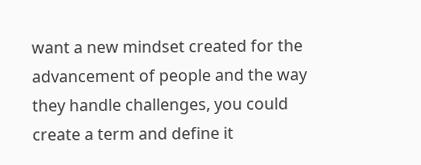want a new mindset created for the advancement of people and the way they handle challenges, you could create a term and define it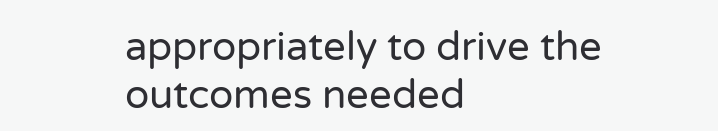appropriately to drive the outcomes needed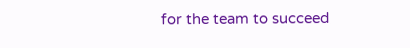for the team to succeed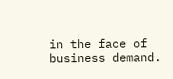in the face of business demand.